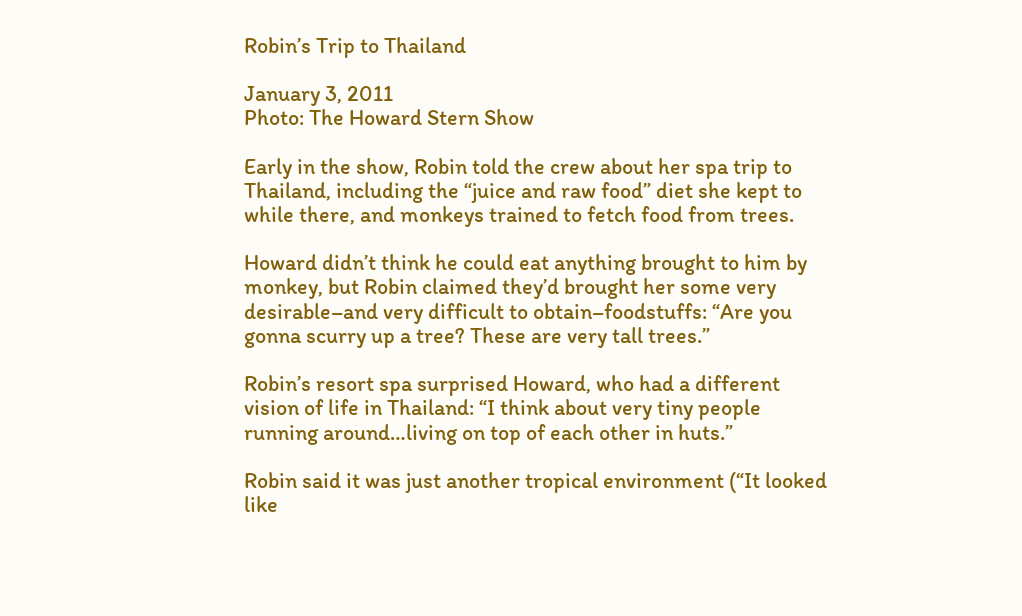Robin’s Trip to Thailand

January 3, 2011
Photo: The Howard Stern Show

Early in the show, Robin told the crew about her spa trip to Thailand, including the “juice and raw food” diet she kept to while there, and monkeys trained to fetch food from trees.

Howard didn’t think he could eat anything brought to him by monkey, but Robin claimed they’d brought her some very desirable–and very difficult to obtain–foodstuffs: “Are you gonna scurry up a tree? These are very tall trees.”

Robin’s resort spa surprised Howard, who had a different vision of life in Thailand: “I think about very tiny people running around…living on top of each other in huts.”

Robin said it was just another tropical environment (“It looked like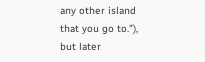any other island that you go to.”), but later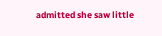admitted she saw little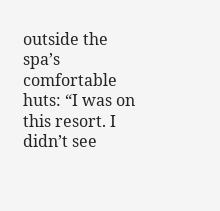outside the spa’s comfortable huts: “I was on this resort. I didn’t see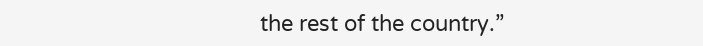the rest of the country.”